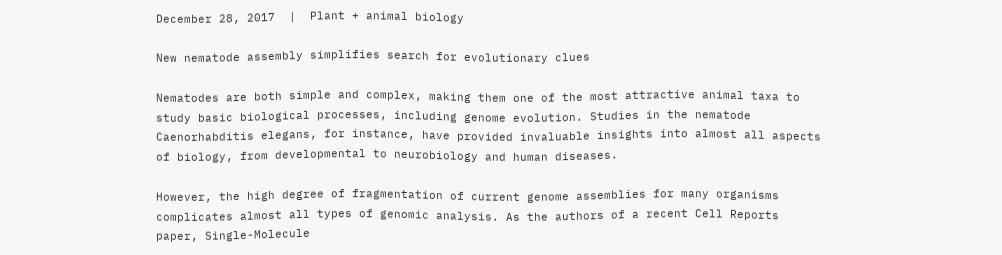December 28, 2017  |  Plant + animal biology

New nematode assembly simplifies search for evolutionary clues

Nematodes are both simple and complex, making them one of the most attractive animal taxa to study basic biological processes, including genome evolution. Studies in the nematode Caenorhabditis elegans, for instance, have provided invaluable insights into almost all aspects of biology, from developmental to neurobiology and human diseases.

However, the high degree of fragmentation of current genome assemblies for many organisms complicates almost all types of genomic analysis. As the authors of a recent Cell Reports paper, Single-Molecule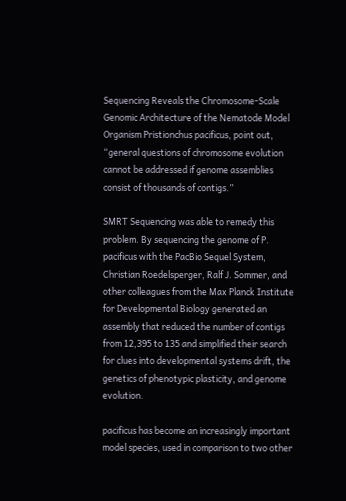Sequencing Reveals the Chromosome-Scale Genomic Architecture of the Nematode Model Organism Pristionchus pacificus, point out, “general questions of chromosome evolution cannot be addressed if genome assemblies consist of thousands of contigs.”

SMRT Sequencing was able to remedy this problem. By sequencing the genome of P. pacificus with the PacBio Sequel System, Christian Roedelsperger, Ralf J. Sommer, and other colleagues from the Max Planck Institute for Developmental Biology generated an assembly that reduced the number of contigs from 12,395 to 135 and simplified their search for clues into developmental systems drift, the genetics of phenotypic plasticity, and genome evolution.

pacificus has become an increasingly important model species, used in comparison to two other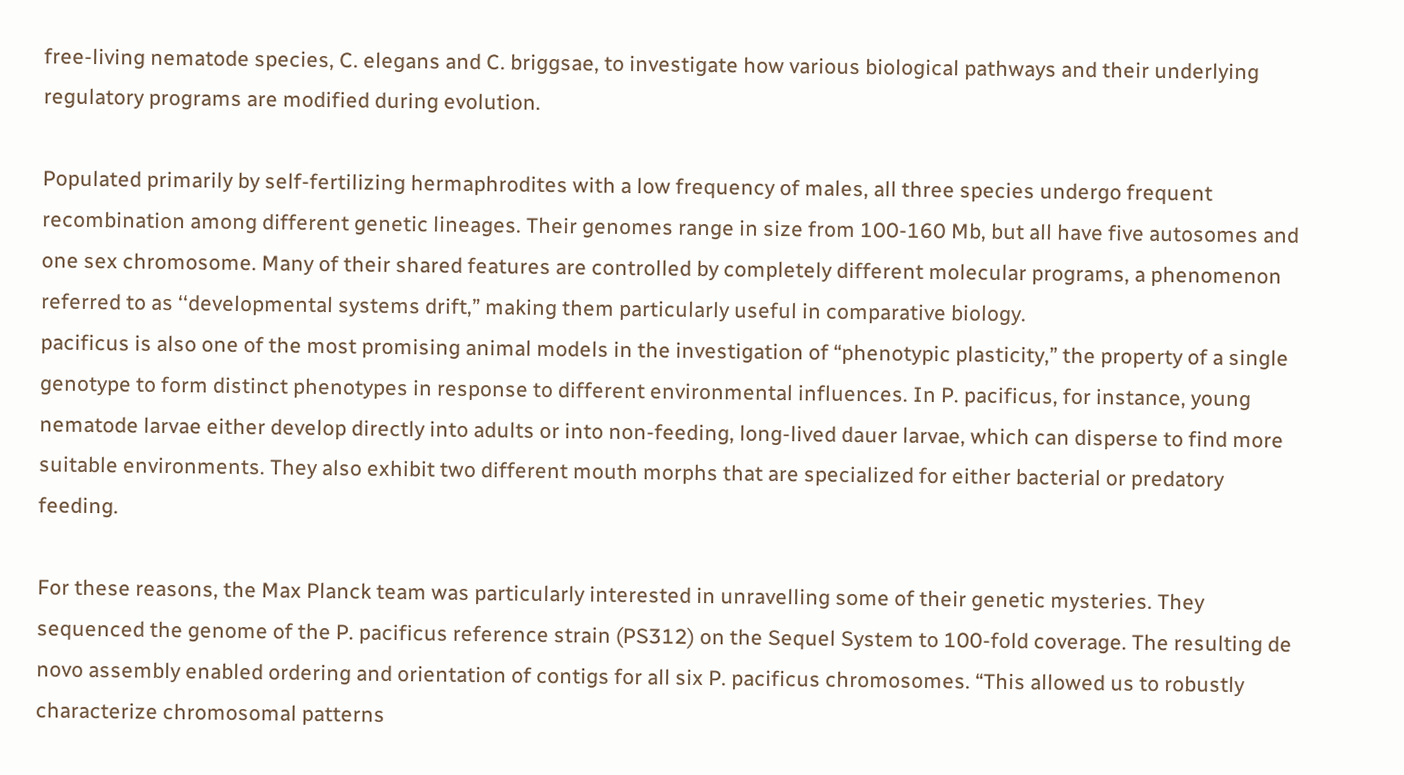free-living nematode species, C. elegans and C. briggsae, to investigate how various biological pathways and their underlying regulatory programs are modified during evolution.

Populated primarily by self-fertilizing hermaphrodites with a low frequency of males, all three species undergo frequent recombination among different genetic lineages. Their genomes range in size from 100-160 Mb, but all have five autosomes and one sex chromosome. Many of their shared features are controlled by completely different molecular programs, a phenomenon referred to as ‘‘developmental systems drift,” making them particularly useful in comparative biology.
pacificus is also one of the most promising animal models in the investigation of “phenotypic plasticity,” the property of a single genotype to form distinct phenotypes in response to different environmental influences. In P. pacificus, for instance, young nematode larvae either develop directly into adults or into non-feeding, long-lived dauer larvae, which can disperse to find more suitable environments. They also exhibit two different mouth morphs that are specialized for either bacterial or predatory feeding.

For these reasons, the Max Planck team was particularly interested in unravelling some of their genetic mysteries. They sequenced the genome of the P. pacificus reference strain (PS312) on the Sequel System to 100-fold coverage. The resulting de novo assembly enabled ordering and orientation of contigs for all six P. pacificus chromosomes. “This allowed us to robustly characterize chromosomal patterns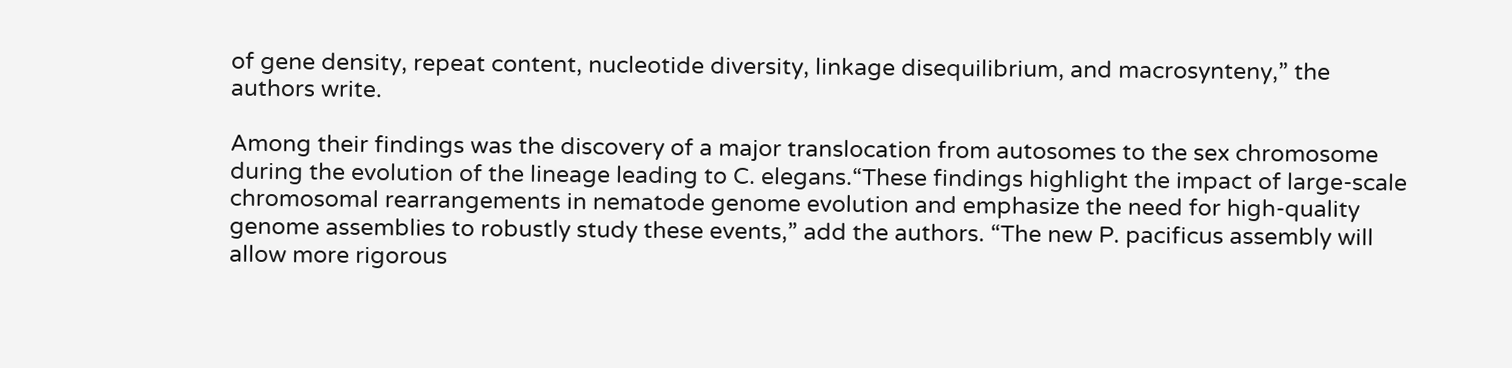of gene density, repeat content, nucleotide diversity, linkage disequilibrium, and macrosynteny,” the authors write.

Among their findings was the discovery of a major translocation from autosomes to the sex chromosome during the evolution of the lineage leading to C. elegans.“These findings highlight the impact of large-scale chromosomal rearrangements in nematode genome evolution and emphasize the need for high-quality genome assemblies to robustly study these events,” add the authors. “The new P. pacificus assembly will allow more rigorous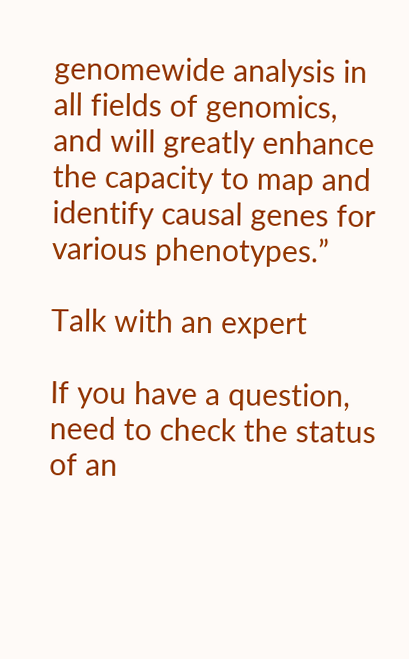genomewide analysis in all fields of genomics, and will greatly enhance the capacity to map and identify causal genes for various phenotypes.”

Talk with an expert

If you have a question, need to check the status of an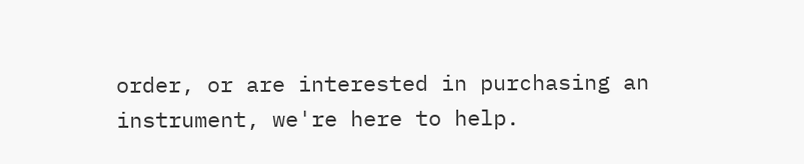order, or are interested in purchasing an instrument, we're here to help.